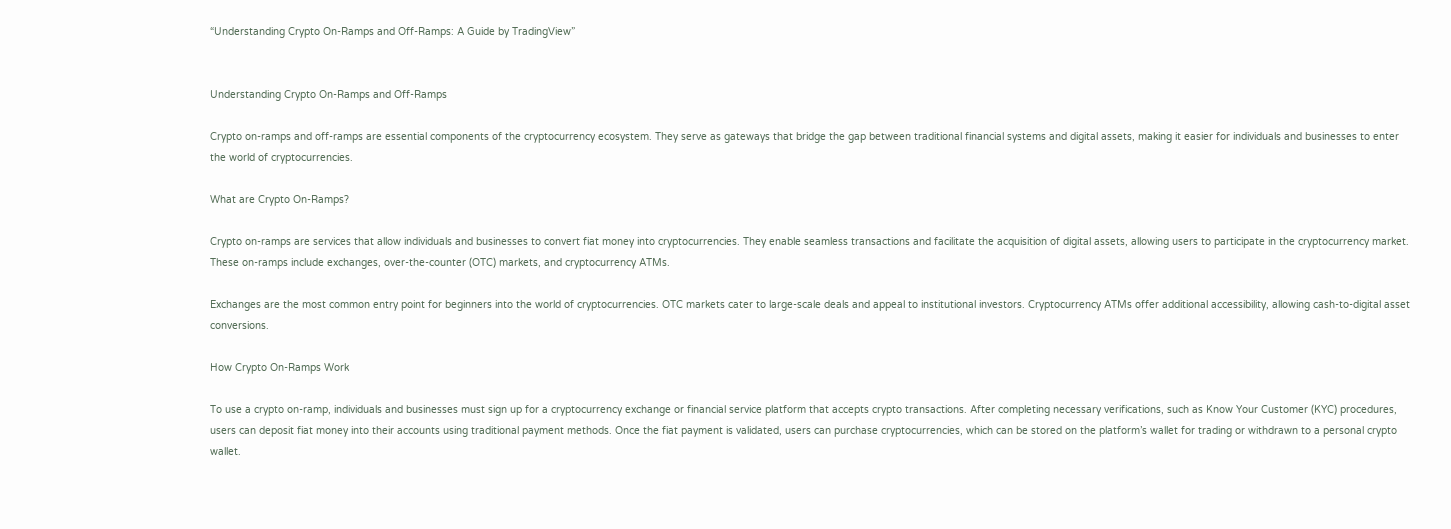“Understanding Crypto On-Ramps and Off-Ramps: A Guide by TradingView”


Understanding Crypto On-Ramps and Off-Ramps

Crypto on-ramps and off-ramps are essential components of the cryptocurrency ecosystem. They serve as gateways that bridge the gap between traditional financial systems and digital assets, making it easier for individuals and businesses to enter the world of cryptocurrencies.

What are Crypto On-Ramps?

Crypto on-ramps are services that allow individuals and businesses to convert fiat money into cryptocurrencies. They enable seamless transactions and facilitate the acquisition of digital assets, allowing users to participate in the cryptocurrency market. These on-ramps include exchanges, over-the-counter (OTC) markets, and cryptocurrency ATMs.

Exchanges are the most common entry point for beginners into the world of cryptocurrencies. OTC markets cater to large-scale deals and appeal to institutional investors. Cryptocurrency ATMs offer additional accessibility, allowing cash-to-digital asset conversions.

How Crypto On-Ramps Work

To use a crypto on-ramp, individuals and businesses must sign up for a cryptocurrency exchange or financial service platform that accepts crypto transactions. After completing necessary verifications, such as Know Your Customer (KYC) procedures, users can deposit fiat money into their accounts using traditional payment methods. Once the fiat payment is validated, users can purchase cryptocurrencies, which can be stored on the platform’s wallet for trading or withdrawn to a personal crypto wallet.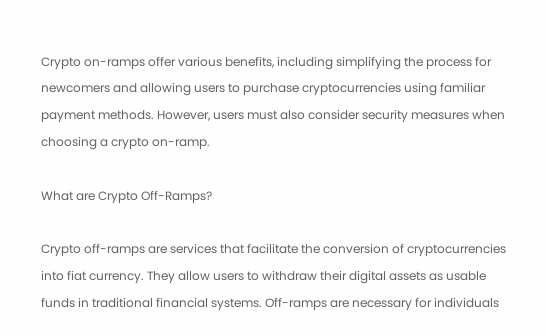Crypto on-ramps offer various benefits, including simplifying the process for newcomers and allowing users to purchase cryptocurrencies using familiar payment methods. However, users must also consider security measures when choosing a crypto on-ramp.

What are Crypto Off-Ramps?

Crypto off-ramps are services that facilitate the conversion of cryptocurrencies into fiat currency. They allow users to withdraw their digital assets as usable funds in traditional financial systems. Off-ramps are necessary for individuals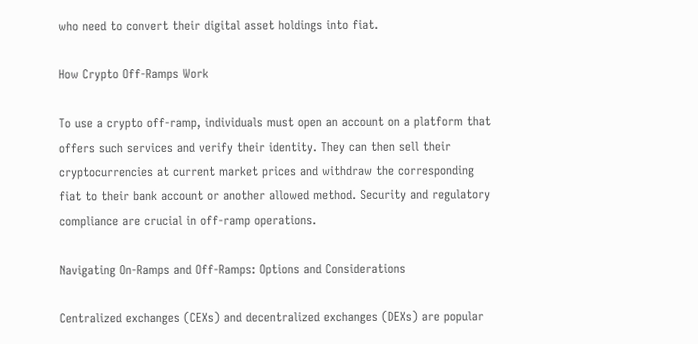who need to convert their digital asset holdings into fiat.

How Crypto Off-Ramps Work

To use a crypto off-ramp, individuals must open an account on a platform that offers such services and verify their identity. They can then sell their cryptocurrencies at current market prices and withdraw the corresponding fiat to their bank account or another allowed method. Security and regulatory compliance are crucial in off-ramp operations.

Navigating On-Ramps and Off-Ramps: Options and Considerations

Centralized exchanges (CEXs) and decentralized exchanges (DEXs) are popular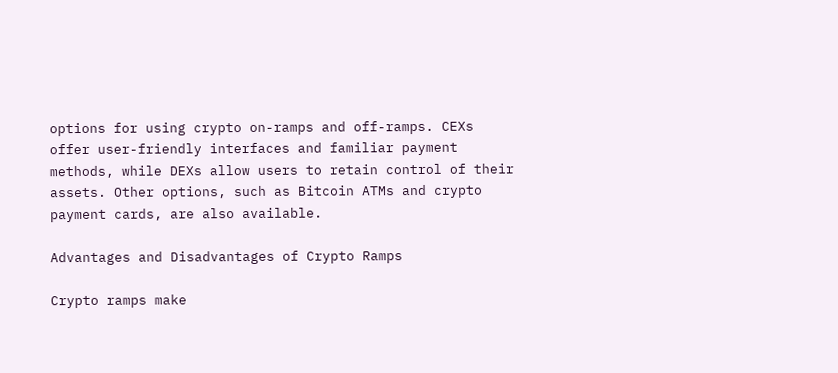options for using crypto on-ramps and off-ramps. CEXs offer user-friendly interfaces and familiar payment methods, while DEXs allow users to retain control of their assets. Other options, such as Bitcoin ATMs and crypto payment cards, are also available.

Advantages and Disadvantages of Crypto Ramps

Crypto ramps make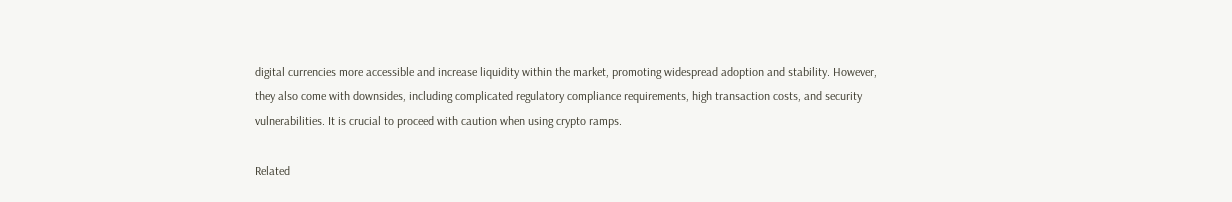digital currencies more accessible and increase liquidity within the market, promoting widespread adoption and stability. However, they also come with downsides, including complicated regulatory compliance requirements, high transaction costs, and security vulnerabilities. It is crucial to proceed with caution when using crypto ramps.

Related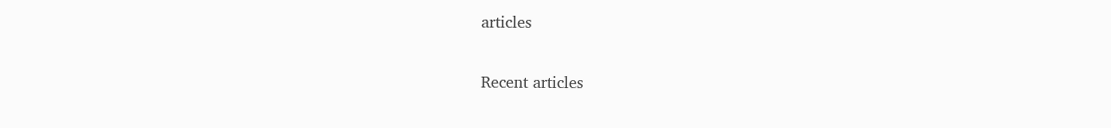articles

Recent articles